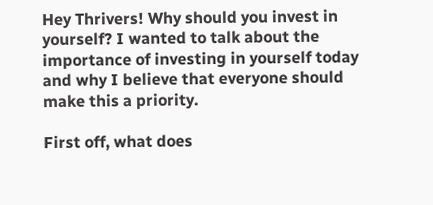Hey Thrivers! Why should you invest in yourself? I wanted to talk about the importance of investing in yourself today and why I believe that everyone should make this a priority.

First off, what does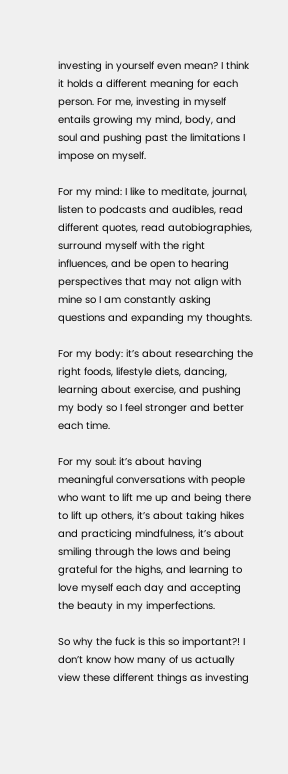investing in yourself even mean? I think it holds a different meaning for each person. For me, investing in myself entails growing my mind, body, and soul and pushing past the limitations I impose on myself.

For my mind: I like to meditate, journal, listen to podcasts and audibles, read different quotes, read autobiographies, surround myself with the right influences, and be open to hearing perspectives that may not align with mine so I am constantly asking questions and expanding my thoughts.

For my body: it’s about researching the right foods, lifestyle diets, dancing, learning about exercise, and pushing my body so I feel stronger and better each time.

For my soul: it’s about having meaningful conversations with people who want to lift me up and being there to lift up others, it’s about taking hikes and practicing mindfulness, it’s about smiling through the lows and being grateful for the highs, and learning to love myself each day and accepting the beauty in my imperfections.

So why the fuck is this so important?! I don’t know how many of us actually view these different things as investing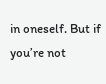in oneself. But if you’re not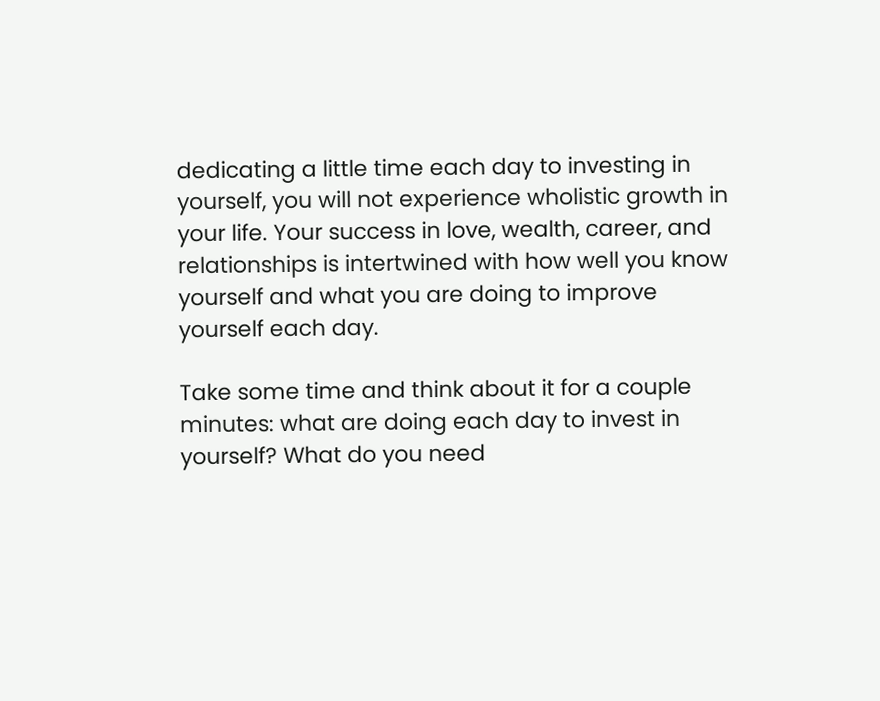dedicating a little time each day to investing in yourself, you will not experience wholistic growth in your life. Your success in love, wealth, career, and relationships is intertwined with how well you know yourself and what you are doing to improve yourself each day.

Take some time and think about it for a couple minutes: what are doing each day to invest in yourself? What do you need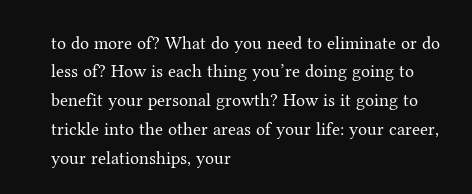to do more of? What do you need to eliminate or do less of? How is each thing you’re doing going to benefit your personal growth? How is it going to trickle into the other areas of your life: your career, your relationships, your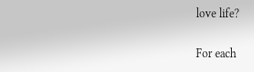love life?

For each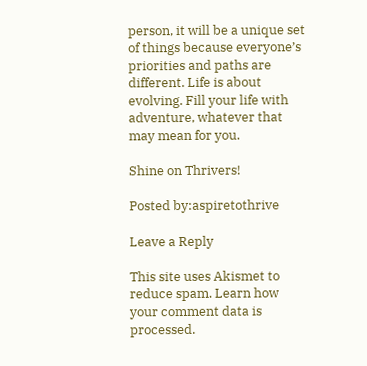person, it will be a unique set of things because everyone’s priorities and paths are different. Life is about evolving. Fill your life with adventure, whatever that may mean for you.

Shine on Thrivers!

Posted by:aspiretothrive

Leave a Reply

This site uses Akismet to reduce spam. Learn how your comment data is processed.